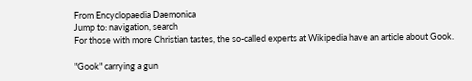From Encyclopaedia Daemonica
Jump to: navigation, search
For those with more Christian tastes, the so-called experts at Wikipedia have an article about Gook.

"Gook" carrying a gun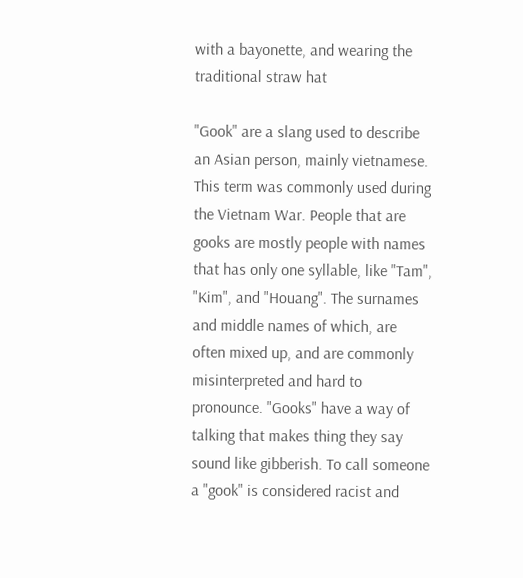with a bayonette, and wearing the traditional straw hat

"Gook" are a slang used to describe an Asian person, mainly vietnamese. This term was commonly used during the Vietnam War. People that are gooks are mostly people with names that has only one syllable, like "Tam", "Kim", and "Houang". The surnames and middle names of which, are often mixed up, and are commonly misinterpreted and hard to pronounce. "Gooks" have a way of talking that makes thing they say sound like gibberish. To call someone a "gook" is considered racist and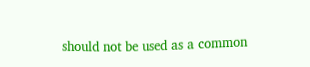should not be used as a common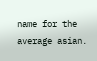name for the average asian.